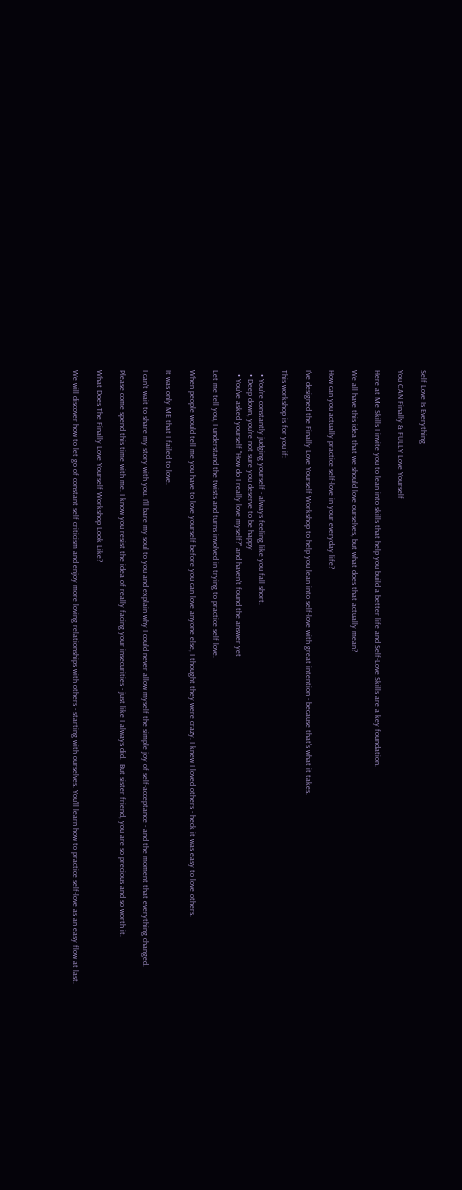Self Love Is Everything

You CAN Finally & FULLY Love Yourself

Here at Me Skills I invite you to lean into skills that help you build a better life and Self-Love Skills are a key foundation.

We all have this idea that we should love ourselves, but what does that actually mean?

How can you actually practice self-love in your everyday life?

I've designed the Finally Love Yourself Workshop to help you lean into self-love with great intention - because that's what it takes.

This workshop is for you if:

  • You're constantly judging yourself - always feeling like you fall short.
  • Deep down, you're not sure you deserve to be happy
  • You've asked yourself "How do I really love myself?" and haven't found the answer yet

Let me tell you, I understand the twists and turns involved in trying to practice self love.

When people would tell me you have to love yourself before you can love anyone else, I thought they were crazy. I knew I loved others - heck it was easy to love others.

It was only ME that I failed to love.

I can't wait to share my story with you. I'll bare my soul to you and explain why I could never allow myself the simple joy of self-acceptance - and the moment that everything changed.

Please come spend this time with me. I know you resist the idea of really facing your insecurities - just like I always did.  But sister friend, you are so precious and so worth it.

What Does The Finally Love Yourself Workshop Look Like?

We will discover how to let go of constant self criticism and enjoy more loving relationships with others - starting with ourselves. You'll learn how to practice self-love as an easy flow at last.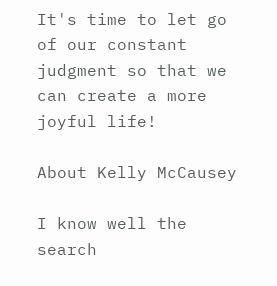It's time to let go of our constant judgment so that we can create a more joyful life!

About Kelly McCausey

I know well the search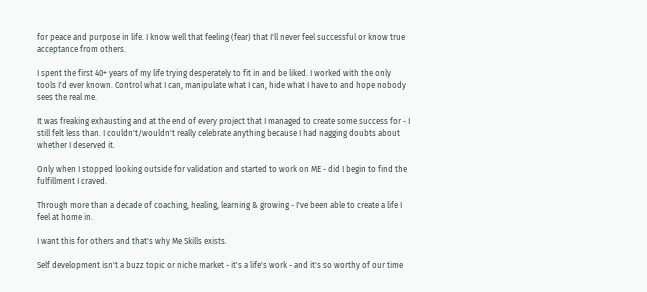for peace and purpose in life. I know well that feeling (fear) that I'll never feel successful or know true acceptance from others.

I spent the first 40+ years of my life trying desperately to fit in and be liked. I worked with the only tools I'd ever known. Control what I can, manipulate what I can, hide what I have to and hope nobody sees the real me.

It was freaking exhausting and at the end of every project that I managed to create some success for - I still felt less than. I couldn't/wouldn't really celebrate anything because I had nagging doubts about whether I deserved it.

Only when I stopped looking outside for validation and started to work on ME - did I begin to find the fulfillment I craved.

Through more than a decade of coaching, healing, learning & growing - I've been able to create a life I feel at home in.

I want this for others and that's why Me Skills exists.

Self development isn't a buzz topic or niche market - it's a life's work - and it's so worthy of our time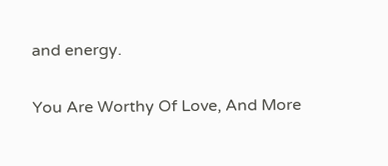and energy.

You Are Worthy Of Love, And More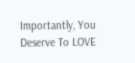Importantly, You Deserve To LOVE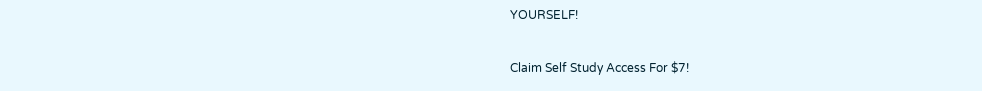YOURSELF!

Claim Self Study Access For $7!